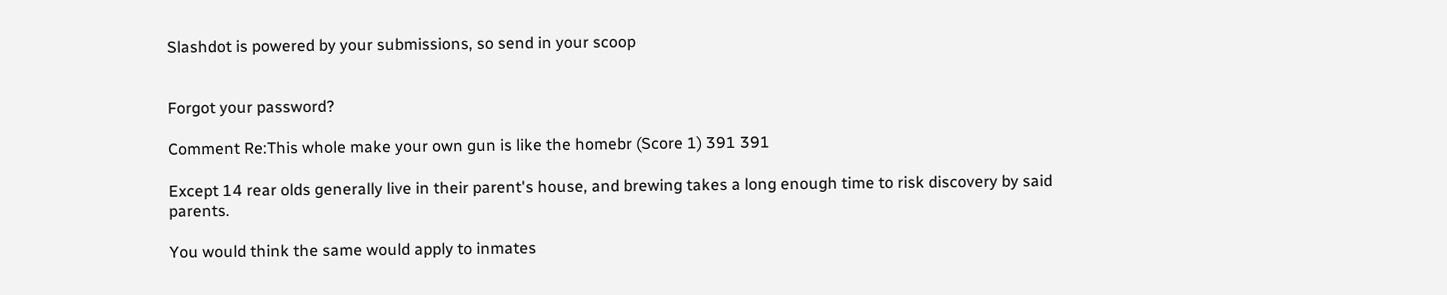Slashdot is powered by your submissions, so send in your scoop


Forgot your password?

Comment Re:This whole make your own gun is like the homebr (Score 1) 391 391

Except 14 rear olds generally live in their parent's house, and brewing takes a long enough time to risk discovery by said parents.

You would think the same would apply to inmates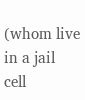(whom live in a jail cell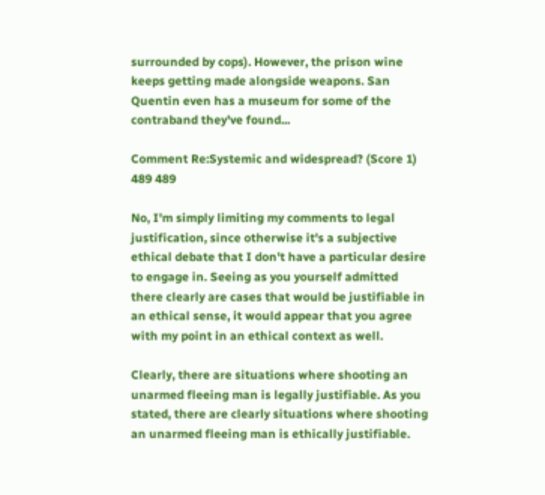surrounded by cops). However, the prison wine keeps getting made alongside weapons. San Quentin even has a museum for some of the contraband they've found...

Comment Re:Systemic and widespread? (Score 1) 489 489

No, I'm simply limiting my comments to legal justification, since otherwise it's a subjective ethical debate that I don't have a particular desire to engage in. Seeing as you yourself admitted there clearly are cases that would be justifiable in an ethical sense, it would appear that you agree with my point in an ethical context as well.

Clearly, there are situations where shooting an unarmed fleeing man is legally justifiable. As you stated, there are clearly situations where shooting an unarmed fleeing man is ethically justifiable.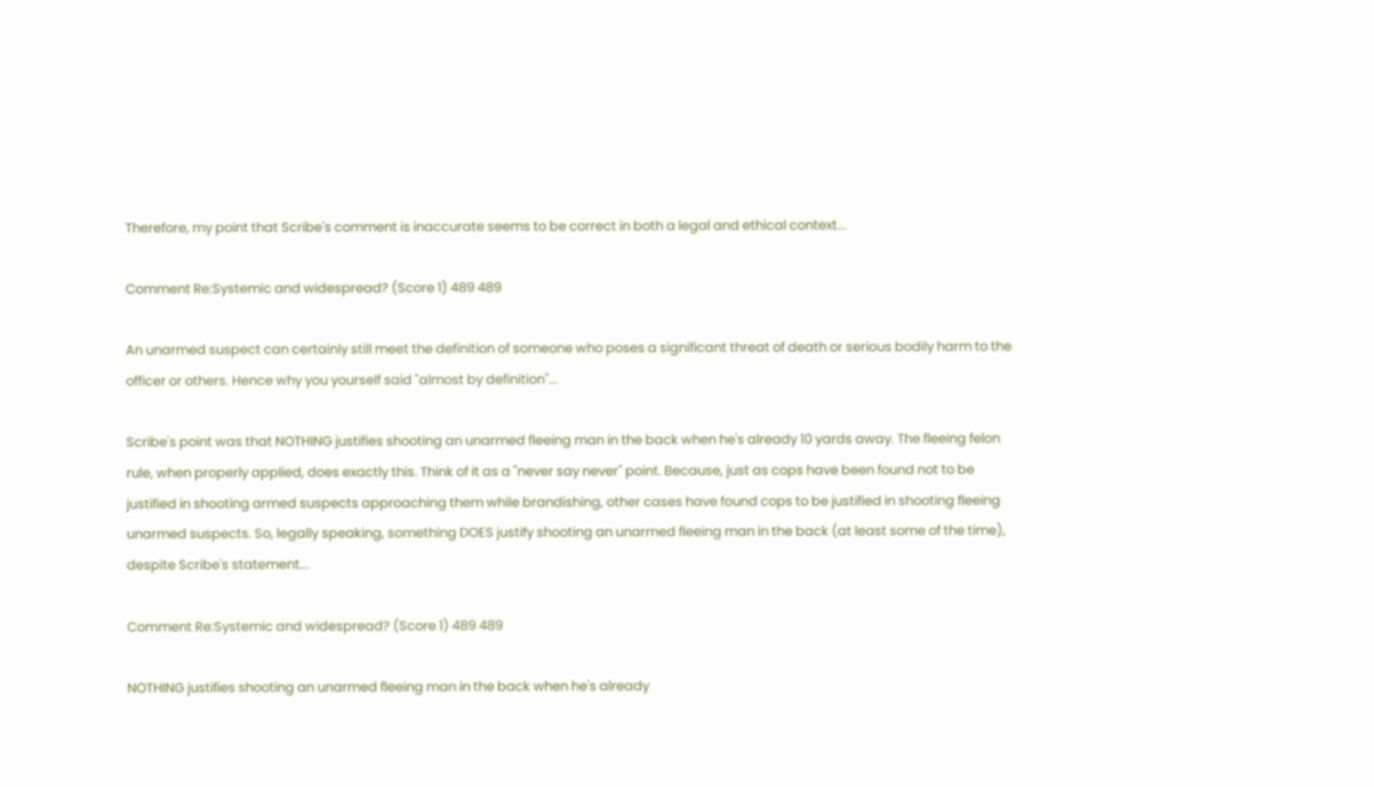Therefore, my point that Scribe's comment is inaccurate seems to be correct in both a legal and ethical context...

Comment Re:Systemic and widespread? (Score 1) 489 489

An unarmed suspect can certainly still meet the definition of someone who poses a significant threat of death or serious bodily harm to the officer or others. Hence why you yourself said "almost by definition"...

Scribe's point was that NOTHING justifies shooting an unarmed fleeing man in the back when he's already 10 yards away. The fleeing felon rule, when properly applied, does exactly this. Think of it as a "never say never" point. Because, just as cops have been found not to be justified in shooting armed suspects approaching them while brandishing, other cases have found cops to be justified in shooting fleeing unarmed suspects. So, legally speaking, something DOES justify shooting an unarmed fleeing man in the back (at least some of the time), despite Scribe's statement...

Comment Re:Systemic and widespread? (Score 1) 489 489

NOTHING justifies shooting an unarmed fleeing man in the back when he's already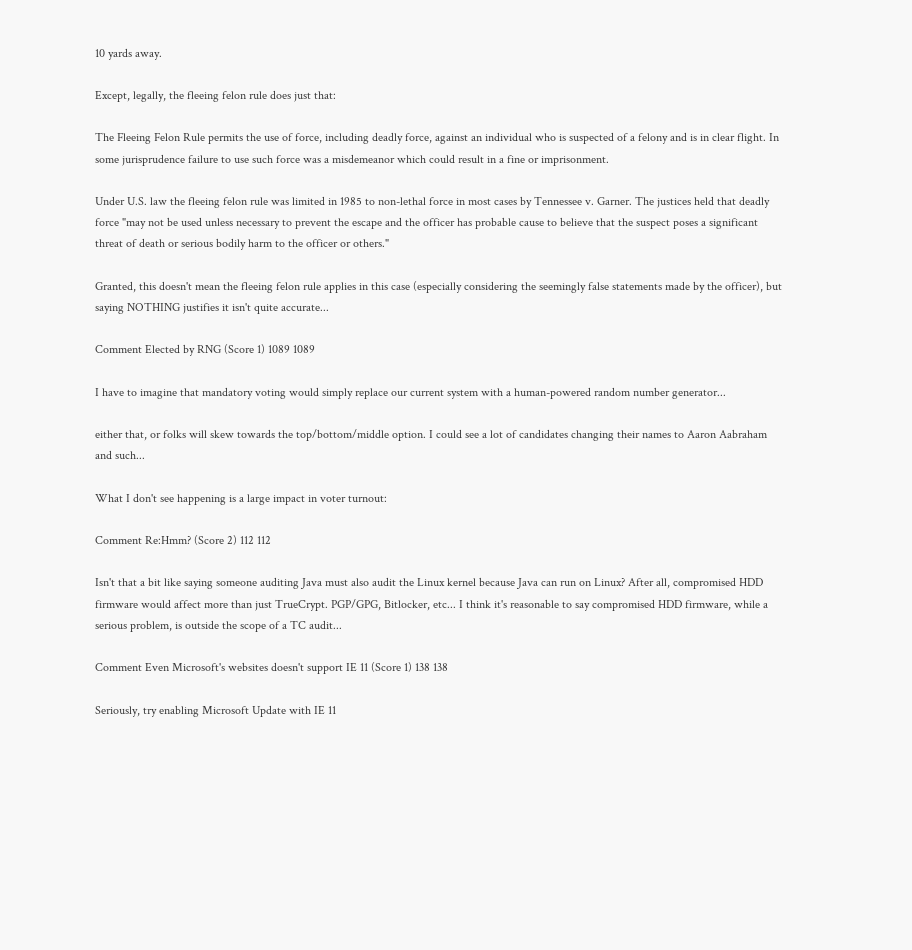10 yards away.

Except, legally, the fleeing felon rule does just that:

The Fleeing Felon Rule permits the use of force, including deadly force, against an individual who is suspected of a felony and is in clear flight. In some jurisprudence failure to use such force was a misdemeanor which could result in a fine or imprisonment.

Under U.S. law the fleeing felon rule was limited in 1985 to non-lethal force in most cases by Tennessee v. Garner. The justices held that deadly force "may not be used unless necessary to prevent the escape and the officer has probable cause to believe that the suspect poses a significant threat of death or serious bodily harm to the officer or others."

Granted, this doesn't mean the fleeing felon rule applies in this case (especially considering the seemingly false statements made by the officer), but saying NOTHING justifies it isn't quite accurate...

Comment Elected by RNG (Score 1) 1089 1089

I have to imagine that mandatory voting would simply replace our current system with a human-powered random number generator...

either that, or folks will skew towards the top/bottom/middle option. I could see a lot of candidates changing their names to Aaron Aabraham and such...

What I don't see happening is a large impact in voter turnout:

Comment Re:Hmm? (Score 2) 112 112

Isn't that a bit like saying someone auditing Java must also audit the Linux kernel because Java can run on Linux? After all, compromised HDD firmware would affect more than just TrueCrypt. PGP/GPG, Bitlocker, etc... I think it's reasonable to say compromised HDD firmware, while a serious problem, is outside the scope of a TC audit...

Comment Even Microsoft's websites doesn't support IE 11 (Score 1) 138 138

Seriously, try enabling Microsoft Update with IE 11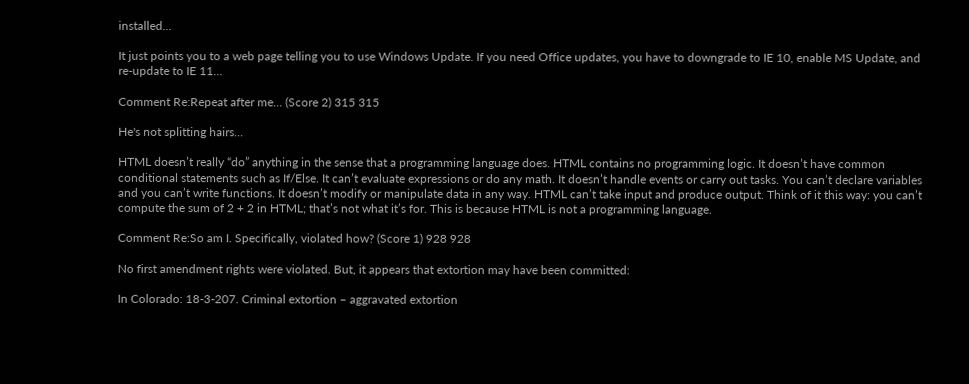installed...

It just points you to a web page telling you to use Windows Update. If you need Office updates, you have to downgrade to IE 10, enable MS Update, and re-update to IE 11...

Comment Re:Repeat after me... (Score 2) 315 315

He's not splitting hairs...

HTML doesn’t really “do” anything in the sense that a programming language does. HTML contains no programming logic. It doesn’t have common conditional statements such as If/Else. It can’t evaluate expressions or do any math. It doesn’t handle events or carry out tasks. You can’t declare variables and you can’t write functions. It doesn’t modify or manipulate data in any way. HTML can’t take input and produce output. Think of it this way: you can’t compute the sum of 2 + 2 in HTML; that’s not what it’s for. This is because HTML is not a programming language.

Comment Re:So am I. Specifically, violated how? (Score 1) 928 928

No first amendment rights were violated. But, it appears that extortion may have been committed:

In Colorado: 18-3-207. Criminal extortion – aggravated extortion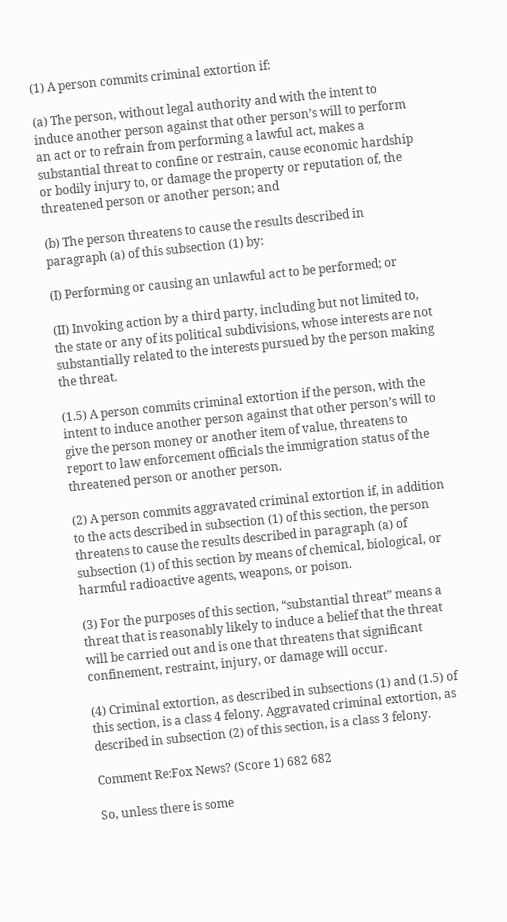(1) A person commits criminal extortion if:

(a) The person, without legal authority and with the intent to induce another person against that other person’s will to perform an act or to refrain from performing a lawful act, makes a substantial threat to confine or restrain, cause economic hardship or bodily injury to, or damage the property or reputation of, the threatened person or another person; and

(b) The person threatens to cause the results described in paragraph (a) of this subsection (1) by:

(I) Performing or causing an unlawful act to be performed; or

(II) Invoking action by a third party, including but not limited to, the state or any of its political subdivisions, whose interests are not substantially related to the interests pursued by the person making the threat.

(1.5) A person commits criminal extortion if the person, with the intent to induce another person against that other person’s will to give the person money or another item of value, threatens to report to law enforcement officials the immigration status of the threatened person or another person.

(2) A person commits aggravated criminal extortion if, in addition to the acts described in subsection (1) of this section, the person threatens to cause the results described in paragraph (a) of subsection (1) of this section by means of chemical, biological, or harmful radioactive agents, weapons, or poison.

(3) For the purposes of this section, “substantial threat” means a threat that is reasonably likely to induce a belief that the threat will be carried out and is one that threatens that significant confinement, restraint, injury, or damage will occur.

(4) Criminal extortion, as described in subsections (1) and (1.5) of this section, is a class 4 felony. Aggravated criminal extortion, as described in subsection (2) of this section, is a class 3 felony.

Comment Re:Fox News? (Score 1) 682 682

So, unless there is some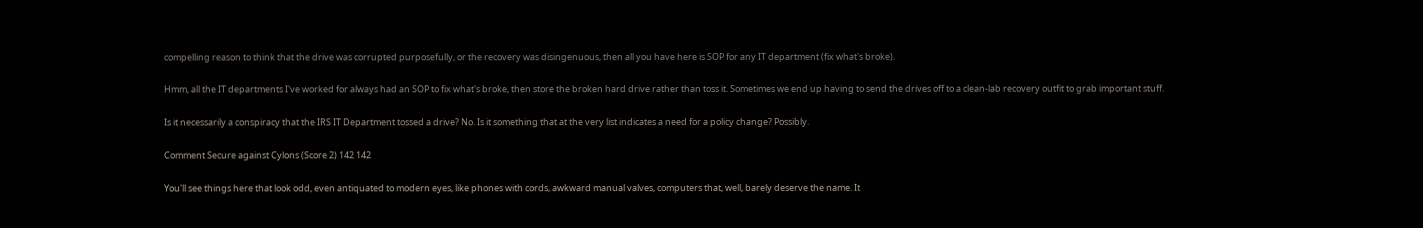compelling reason to think that the drive was corrupted purposefully, or the recovery was disingenuous, then all you have here is SOP for any IT department (fix what's broke).

Hmm, all the IT departments I've worked for always had an SOP to fix what's broke, then store the broken hard drive rather than toss it. Sometimes we end up having to send the drives off to a clean-lab recovery outfit to grab important stuff.

Is it necessarily a conspiracy that the IRS IT Department tossed a drive? No. Is it something that at the very list indicates a need for a policy change? Possibly.

Comment Secure against Cylons (Score 2) 142 142

You'll see things here that look odd, even antiquated to modern eyes, like phones with cords, awkward manual valves, computers that, well, barely deserve the name. It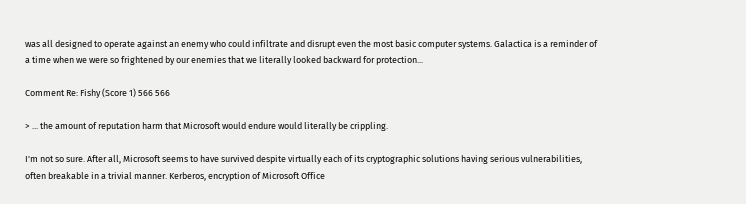was all designed to operate against an enemy who could infiltrate and disrupt even the most basic computer systems. Galactica is a reminder of a time when we were so frightened by our enemies that we literally looked backward for protection...

Comment Re: Fishy (Score 1) 566 566

> ... the amount of reputation harm that Microsoft would endure would literally be crippling.

I'm not so sure. After all, Microsoft seems to have survived despite virtually each of its cryptographic solutions having serious vulnerabilities, often breakable in a trivial manner. Kerberos, encryption of Microsoft Office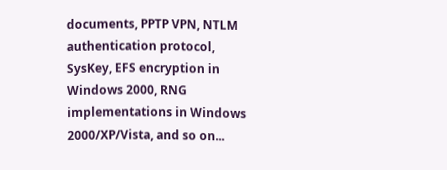documents, PPTP VPN, NTLM authentication protocol, SysKey, EFS encryption in Windows 2000, RNG implementations in Windows 2000/XP/Vista, and so on...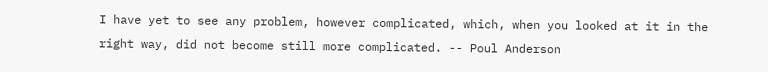I have yet to see any problem, however complicated, which, when you looked at it in the right way, did not become still more complicated. -- Poul Anderson